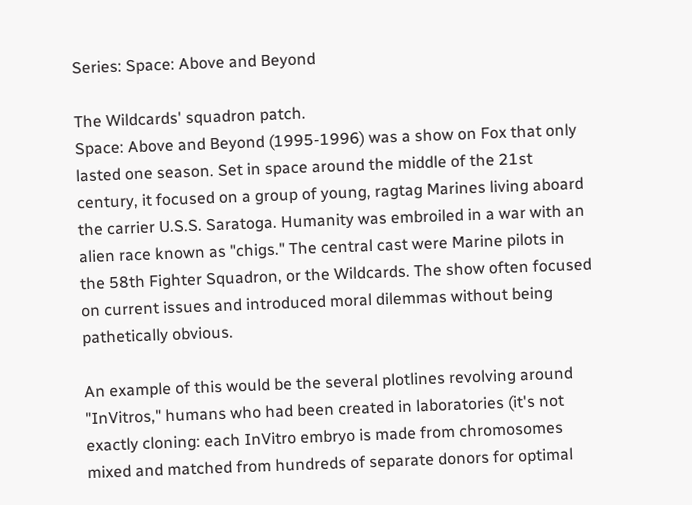Series: Space: Above and Beyond

The Wildcards' squadron patch.
Space: Above and Beyond (1995-1996) was a show on Fox that only lasted one season. Set in space around the middle of the 21st century, it focused on a group of young, ragtag Marines living aboard the carrier U.S.S. Saratoga. Humanity was embroiled in a war with an alien race known as "chigs." The central cast were Marine pilots in the 58th Fighter Squadron, or the Wildcards. The show often focused on current issues and introduced moral dilemmas without being pathetically obvious.

An example of this would be the several plotlines revolving around "InVitros," humans who had been created in laboratories (it's not exactly cloning: each InVitro embryo is made from chromosomes mixed and matched from hundreds of separate donors for optimal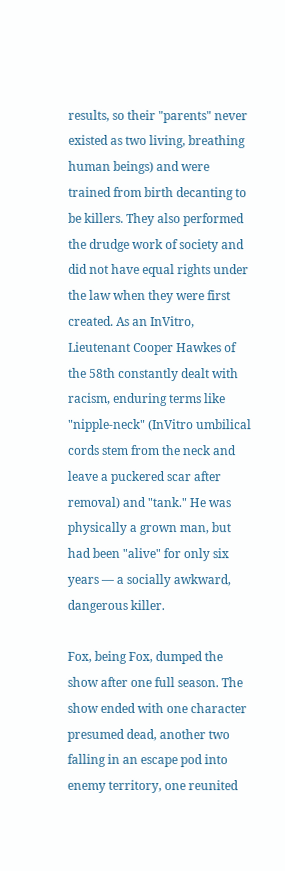results, so their "parents" never existed as two living, breathing human beings) and were trained from birth decanting to be killers. They also performed the drudge work of society and did not have equal rights under the law when they were first created. As an InVitro, Lieutenant Cooper Hawkes of the 58th constantly dealt with racism, enduring terms like "nipple-neck" (InVitro umbilical cords stem from the neck and leave a puckered scar after removal) and "tank." He was physically a grown man, but had been "alive" for only six years — a socially awkward, dangerous killer.

Fox, being Fox, dumped the show after one full season. The show ended with one character presumed dead, another two falling in an escape pod into enemy territory, one reunited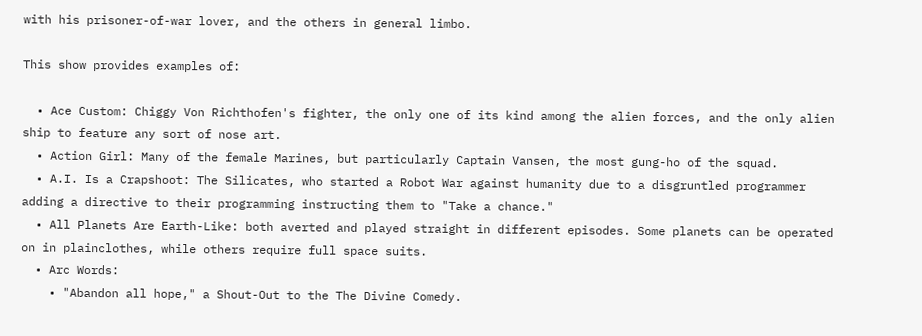with his prisoner-of-war lover, and the others in general limbo.

This show provides examples of:

  • Ace Custom: Chiggy Von Richthofen's fighter, the only one of its kind among the alien forces, and the only alien ship to feature any sort of nose art.
  • Action Girl: Many of the female Marines, but particularly Captain Vansen, the most gung-ho of the squad.
  • A.I. Is a Crapshoot: The Silicates, who started a Robot War against humanity due to a disgruntled programmer adding a directive to their programming instructing them to "Take a chance."
  • All Planets Are Earth-Like: both averted and played straight in different episodes. Some planets can be operated on in plainclothes, while others require full space suits.
  • Arc Words:
    • "Abandon all hope," a Shout-Out to the The Divine Comedy.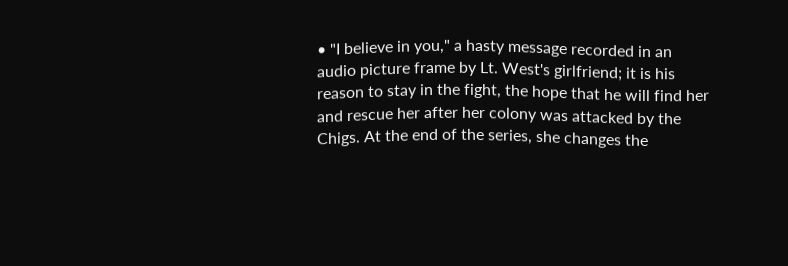• "I believe in you," a hasty message recorded in an audio picture frame by Lt. West's girlfriend; it is his reason to stay in the fight, the hope that he will find her and rescue her after her colony was attacked by the Chigs. At the end of the series, she changes the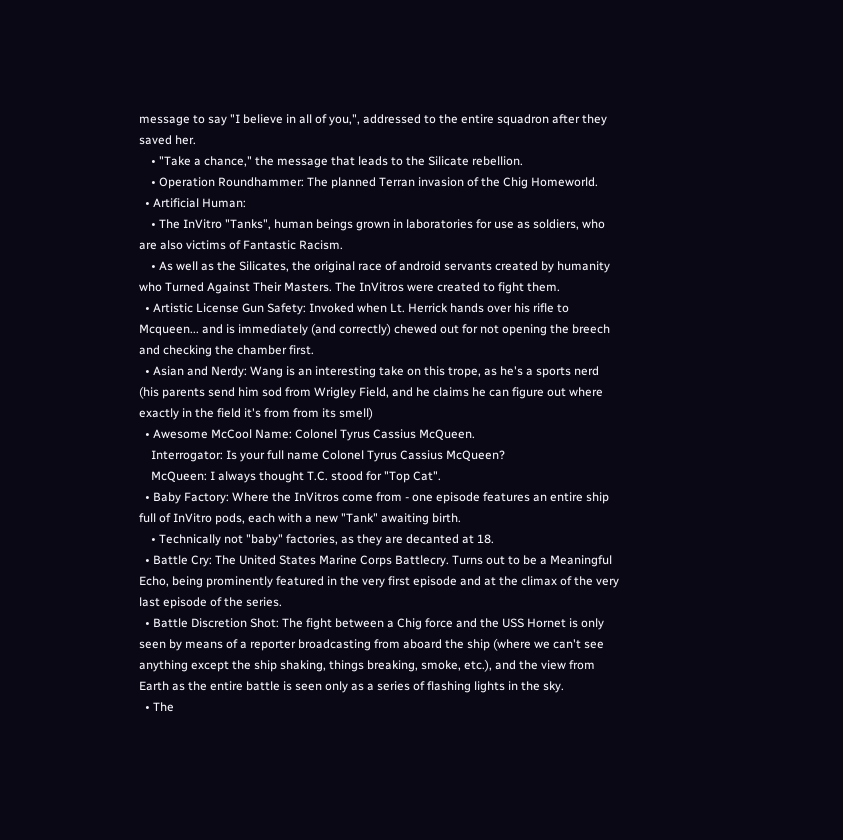message to say "I believe in all of you,", addressed to the entire squadron after they saved her.
    • "Take a chance," the message that leads to the Silicate rebellion.
    • Operation Roundhammer: The planned Terran invasion of the Chig Homeworld.
  • Artificial Human:
    • The InVitro "Tanks", human beings grown in laboratories for use as soldiers, who are also victims of Fantastic Racism.
    • As well as the Silicates, the original race of android servants created by humanity who Turned Against Their Masters. The InVitros were created to fight them.
  • Artistic License Gun Safety: Invoked when Lt. Herrick hands over his rifle to Mcqueen... and is immediately (and correctly) chewed out for not opening the breech and checking the chamber first.
  • Asian and Nerdy: Wang is an interesting take on this trope, as he's a sports nerd (his parents send him sod from Wrigley Field, and he claims he can figure out where exactly in the field it's from from its smell)
  • Awesome McCool Name: Colonel Tyrus Cassius McQueen.
    Interrogator: Is your full name Colonel Tyrus Cassius McQueen?
    McQueen: I always thought T.C. stood for "Top Cat".
  • Baby Factory: Where the InVitros come from - one episode features an entire ship full of InVitro pods, each with a new "Tank" awaiting birth.
    • Technically not "baby" factories, as they are decanted at 18.
  • Battle Cry: The United States Marine Corps Battlecry. Turns out to be a Meaningful Echo, being prominently featured in the very first episode and at the climax of the very last episode of the series.
  • Battle Discretion Shot: The fight between a Chig force and the USS Hornet is only seen by means of a reporter broadcasting from aboard the ship (where we can't see anything except the ship shaking, things breaking, smoke, etc.), and the view from Earth as the entire battle is seen only as a series of flashing lights in the sky.
  • The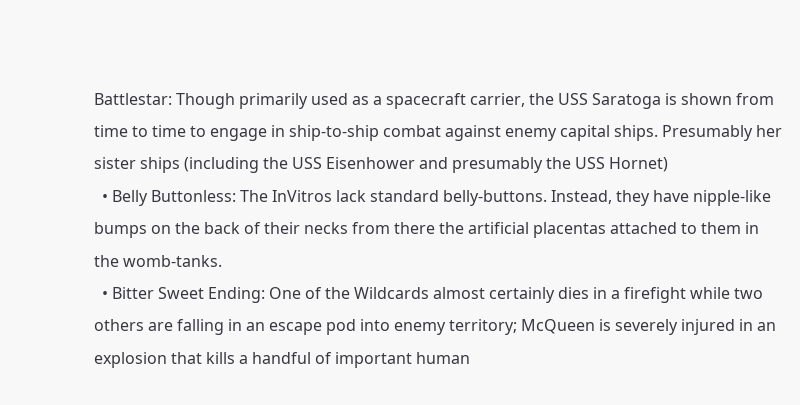Battlestar: Though primarily used as a spacecraft carrier, the USS Saratoga is shown from time to time to engage in ship-to-ship combat against enemy capital ships. Presumably her sister ships (including the USS Eisenhower and presumably the USS Hornet)
  • Belly Buttonless: The InVitros lack standard belly-buttons. Instead, they have nipple-like bumps on the back of their necks from there the artificial placentas attached to them in the womb-tanks.
  • Bitter Sweet Ending: One of the Wildcards almost certainly dies in a firefight while two others are falling in an escape pod into enemy territory; McQueen is severely injured in an explosion that kills a handful of important human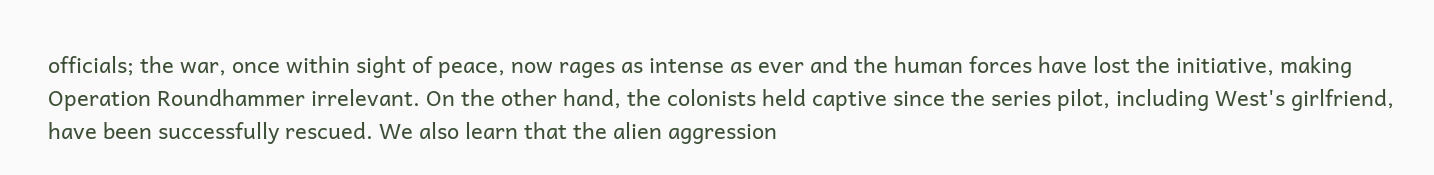officials; the war, once within sight of peace, now rages as intense as ever and the human forces have lost the initiative, making Operation Roundhammer irrelevant. On the other hand, the colonists held captive since the series pilot, including West's girlfriend, have been successfully rescued. We also learn that the alien aggression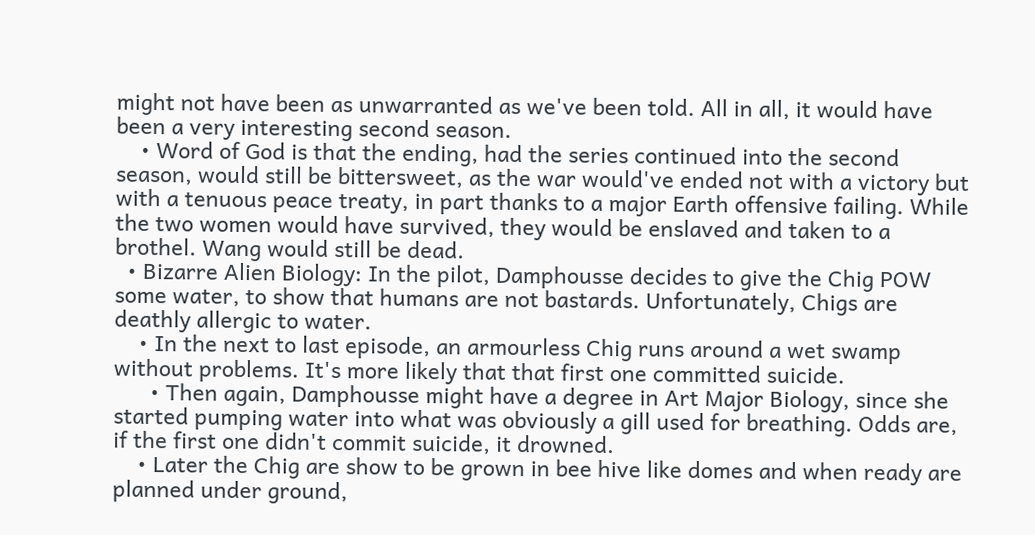might not have been as unwarranted as we've been told. All in all, it would have been a very interesting second season.
    • Word of God is that the ending, had the series continued into the second season, would still be bittersweet, as the war would've ended not with a victory but with a tenuous peace treaty, in part thanks to a major Earth offensive failing. While the two women would have survived, they would be enslaved and taken to a brothel. Wang would still be dead.
  • Bizarre Alien Biology: In the pilot, Damphousse decides to give the Chig POW some water, to show that humans are not bastards. Unfortunately, Chigs are deathly allergic to water.
    • In the next to last episode, an armourless Chig runs around a wet swamp without problems. It's more likely that that first one committed suicide.
      • Then again, Damphousse might have a degree in Art Major Biology, since she started pumping water into what was obviously a gill used for breathing. Odds are, if the first one didn't commit suicide, it drowned.
    • Later the Chig are show to be grown in bee hive like domes and when ready are planned under ground,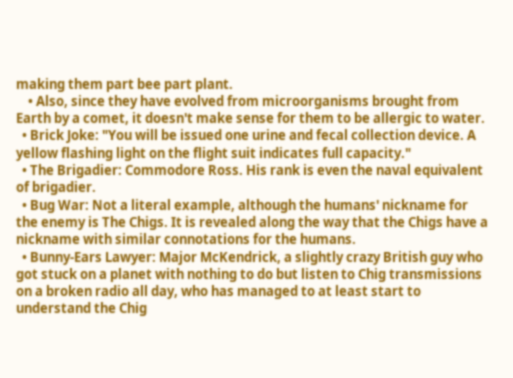making them part bee part plant.
    • Also, since they have evolved from microorganisms brought from Earth by a comet, it doesn't make sense for them to be allergic to water.
  • Brick Joke: "You will be issued one urine and fecal collection device. A yellow flashing light on the flight suit indicates full capacity."
  • The Brigadier: Commodore Ross. His rank is even the naval equivalent of brigadier.
  • Bug War: Not a literal example, although the humans' nickname for the enemy is The Chigs. It is revealed along the way that the Chigs have a nickname with similar connotations for the humans.
  • Bunny-Ears Lawyer: Major McKendrick, a slightly crazy British guy who got stuck on a planet with nothing to do but listen to Chig transmissions on a broken radio all day, who has managed to at least start to understand the Chig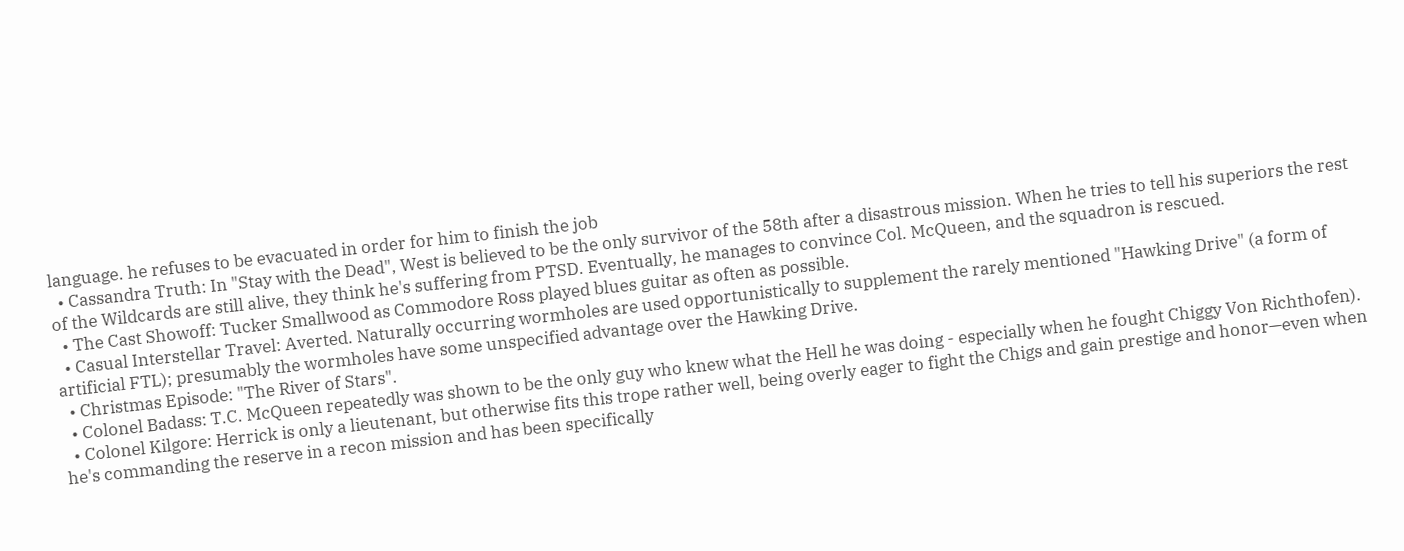language. he refuses to be evacuated in order for him to finish the job
  • Cassandra Truth: In "Stay with the Dead", West is believed to be the only survivor of the 58th after a disastrous mission. When he tries to tell his superiors the rest of the Wildcards are still alive, they think he's suffering from PTSD. Eventually, he manages to convince Col. McQueen, and the squadron is rescued.
  • The Cast Showoff: Tucker Smallwood as Commodore Ross played blues guitar as often as possible.
  • Casual Interstellar Travel: Averted. Naturally occurring wormholes are used opportunistically to supplement the rarely mentioned "Hawking Drive" (a form of artificial FTL); presumably the wormholes have some unspecified advantage over the Hawking Drive.
  • Christmas Episode: "The River of Stars".
  • Colonel Badass: T.C. McQueen repeatedly was shown to be the only guy who knew what the Hell he was doing - especially when he fought Chiggy Von Richthofen).
  • Colonel Kilgore: Herrick is only a lieutenant, but otherwise fits this trope rather well, being overly eager to fight the Chigs and gain prestige and honor—even when he's commanding the reserve in a recon mission and has been specifically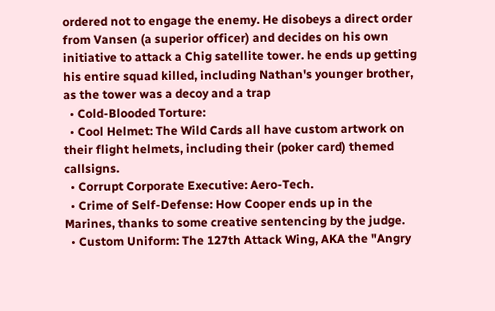ordered not to engage the enemy. He disobeys a direct order from Vansen (a superior officer) and decides on his own initiative to attack a Chig satellite tower. he ends up getting his entire squad killed, including Nathan's younger brother, as the tower was a decoy and a trap
  • Cold-Blooded Torture:
  • Cool Helmet: The Wild Cards all have custom artwork on their flight helmets, including their (poker card) themed callsigns.
  • Corrupt Corporate Executive: Aero-Tech.
  • Crime of Self-Defense: How Cooper ends up in the Marines, thanks to some creative sentencing by the judge.
  • Custom Uniform: The 127th Attack Wing, AKA the "Angry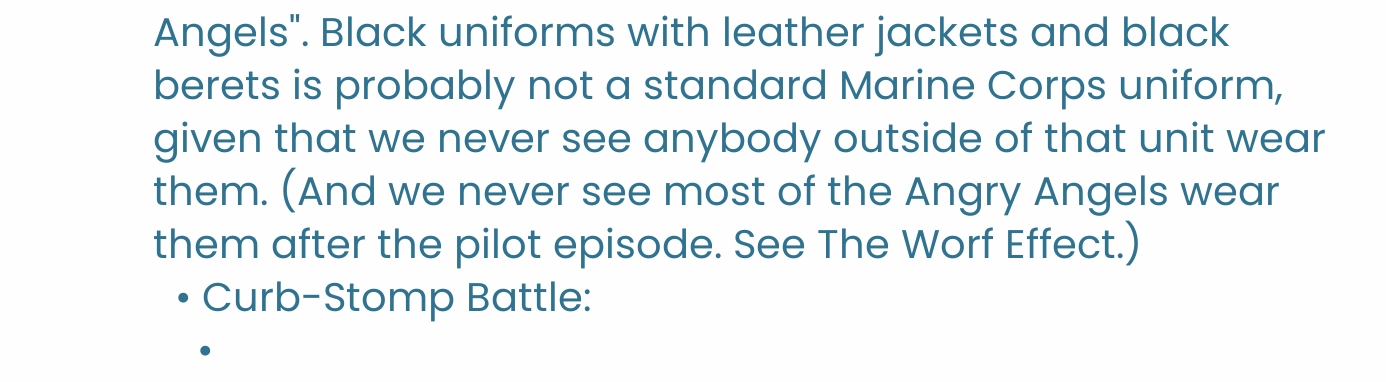Angels". Black uniforms with leather jackets and black berets is probably not a standard Marine Corps uniform, given that we never see anybody outside of that unit wear them. (And we never see most of the Angry Angels wear them after the pilot episode. See The Worf Effect.)
  • Curb-Stomp Battle:
    •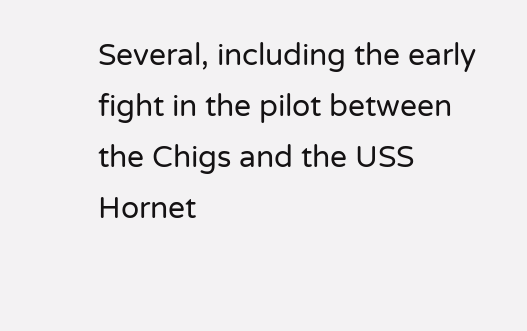Several, including the early fight in the pilot between the Chigs and the USS Hornet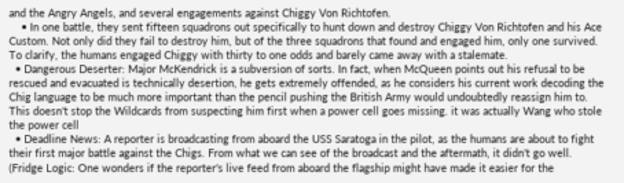and the Angry Angels, and several engagements against Chiggy Von Richtofen.
    • In one battle, they sent fifteen squadrons out specifically to hunt down and destroy Chiggy Von Richtofen and his Ace Custom. Not only did they fail to destroy him, but of the three squadrons that found and engaged him, only one survived. To clarify, the humans engaged Chiggy with thirty to one odds and barely came away with a stalemate.
  • Dangerous Deserter: Major McKendrick is a subversion of sorts. In fact, when McQueen points out his refusal to be rescued and evacuated is technically desertion, he gets extremely offended, as he considers his current work decoding the Chig language to be much more important than the pencil pushing the British Army would undoubtedly reassign him to. This doesn't stop the Wildcards from suspecting him first when a power cell goes missing. it was actually Wang who stole the power cell
  • Deadline News: A reporter is broadcasting from aboard the USS Saratoga in the pilot, as the humans are about to fight their first major battle against the Chigs. From what we can see of the broadcast and the aftermath, it didn't go well. (Fridge Logic: One wonders if the reporter's live feed from aboard the flagship might have made it easier for the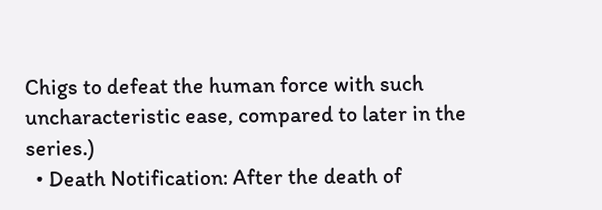Chigs to defeat the human force with such uncharacteristic ease, compared to later in the series.)
  • Death Notification: After the death of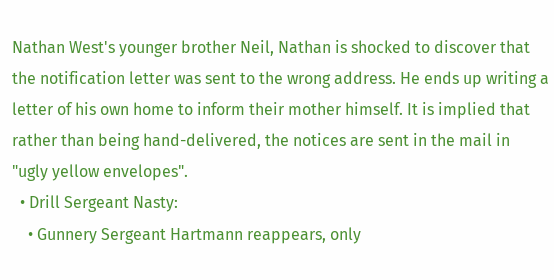Nathan West's younger brother Neil, Nathan is shocked to discover that the notification letter was sent to the wrong address. He ends up writing a letter of his own home to inform their mother himself. It is implied that rather than being hand-delivered, the notices are sent in the mail in "ugly yellow envelopes".
  • Drill Sergeant Nasty:
    • Gunnery Sergeant Hartmann reappears, only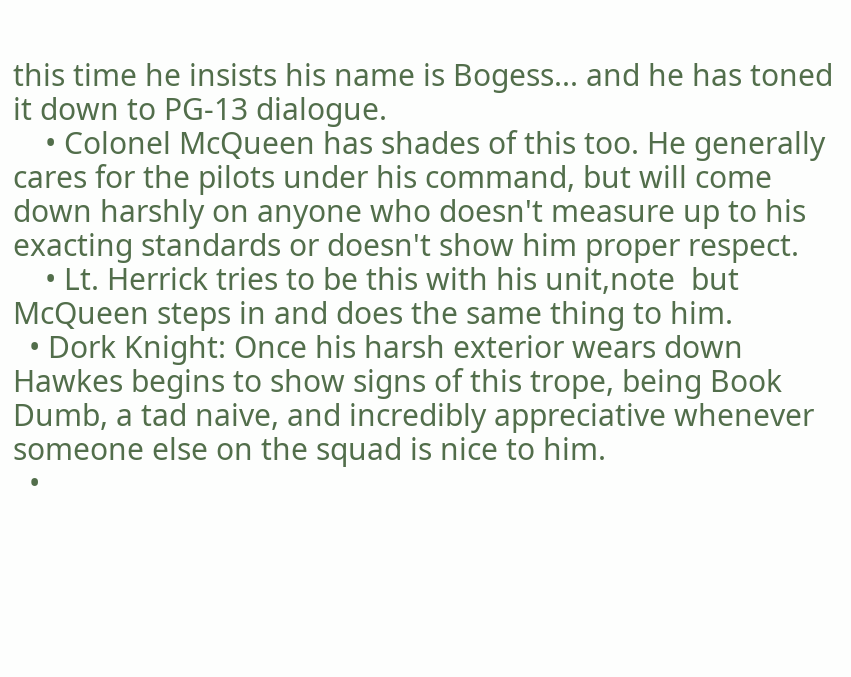this time he insists his name is Bogess... and he has toned it down to PG-13 dialogue.
    • Colonel McQueen has shades of this too. He generally cares for the pilots under his command, but will come down harshly on anyone who doesn't measure up to his exacting standards or doesn't show him proper respect.
    • Lt. Herrick tries to be this with his unit,note  but McQueen steps in and does the same thing to him.
  • Dork Knight: Once his harsh exterior wears down Hawkes begins to show signs of this trope, being Book Dumb, a tad naive, and incredibly appreciative whenever someone else on the squad is nice to him.
  •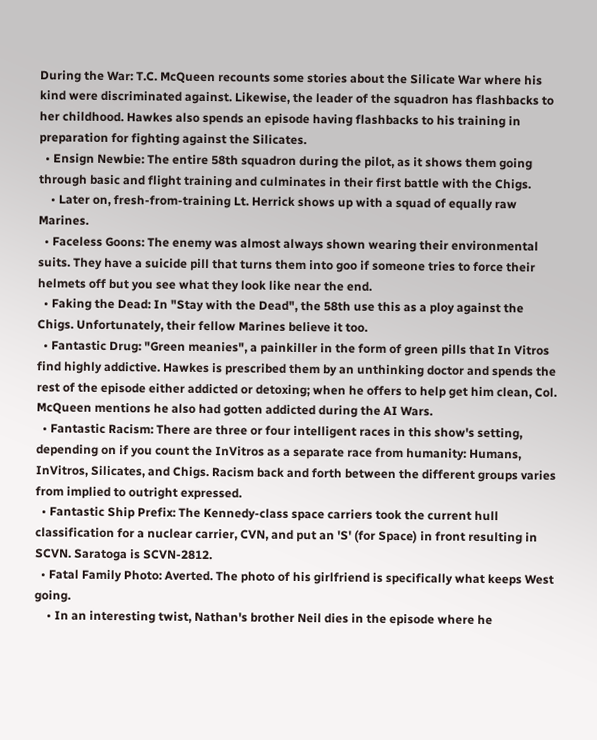During the War: T.C. McQueen recounts some stories about the Silicate War where his kind were discriminated against. Likewise, the leader of the squadron has flashbacks to her childhood. Hawkes also spends an episode having flashbacks to his training in preparation for fighting against the Silicates.
  • Ensign Newbie: The entire 58th squadron during the pilot, as it shows them going through basic and flight training and culminates in their first battle with the Chigs.
    • Later on, fresh-from-training Lt. Herrick shows up with a squad of equally raw Marines.
  • Faceless Goons: The enemy was almost always shown wearing their environmental suits. They have a suicide pill that turns them into goo if someone tries to force their helmets off but you see what they look like near the end.
  • Faking the Dead: In "Stay with the Dead", the 58th use this as a ploy against the Chigs. Unfortunately, their fellow Marines believe it too.
  • Fantastic Drug: "Green meanies", a painkiller in the form of green pills that In Vitros find highly addictive. Hawkes is prescribed them by an unthinking doctor and spends the rest of the episode either addicted or detoxing; when he offers to help get him clean, Col. McQueen mentions he also had gotten addicted during the AI Wars.
  • Fantastic Racism: There are three or four intelligent races in this show's setting, depending on if you count the InVitros as a separate race from humanity: Humans, InVitros, Silicates, and Chigs. Racism back and forth between the different groups varies from implied to outright expressed.
  • Fantastic Ship Prefix: The Kennedy-class space carriers took the current hull classification for a nuclear carrier, CVN, and put an 'S' (for Space) in front resulting in SCVN. Saratoga is SCVN-2812.
  • Fatal Family Photo: Averted. The photo of his girlfriend is specifically what keeps West going.
    • In an interesting twist, Nathan's brother Neil dies in the episode where he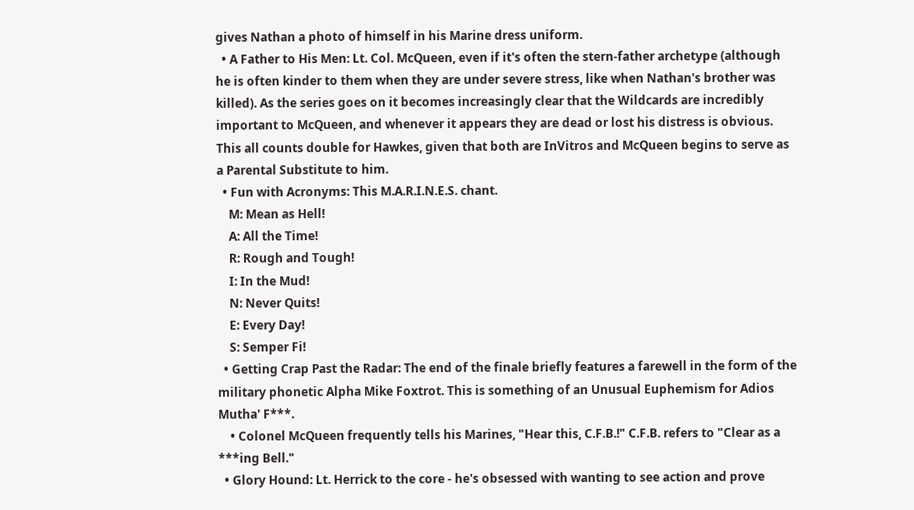gives Nathan a photo of himself in his Marine dress uniform.
  • A Father to His Men: Lt. Col. McQueen, even if it's often the stern-father archetype (although he is often kinder to them when they are under severe stress, like when Nathan's brother was killed). As the series goes on it becomes increasingly clear that the Wildcards are incredibly important to McQueen, and whenever it appears they are dead or lost his distress is obvious. This all counts double for Hawkes, given that both are InVitros and McQueen begins to serve as a Parental Substitute to him.
  • Fun with Acronyms: This M.A.R.I.N.E.S. chant.
    M: Mean as Hell!
    A: All the Time!
    R: Rough and Tough!
    I: In the Mud!
    N: Never Quits!
    E: Every Day!
    S: Semper Fi!
  • Getting Crap Past the Radar: The end of the finale briefly features a farewell in the form of the military phonetic Alpha Mike Foxtrot. This is something of an Unusual Euphemism for Adios Mutha' F***.
    • Colonel McQueen frequently tells his Marines, "Hear this, C.F.B.!" C.F.B. refers to "Clear as a ***ing Bell."
  • Glory Hound: Lt. Herrick to the core - he's obsessed with wanting to see action and prove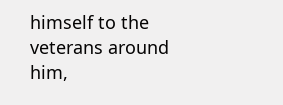himself to the veterans around him,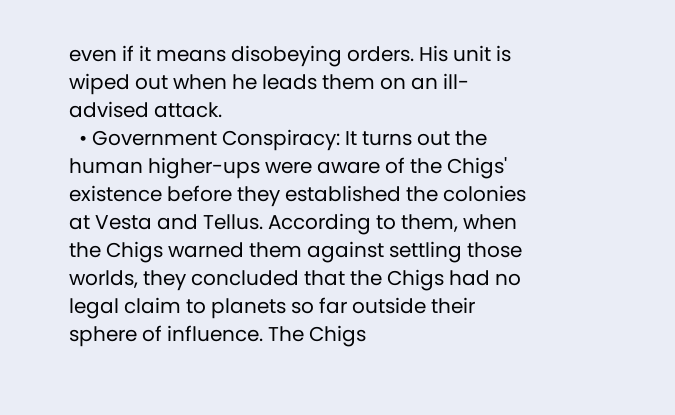even if it means disobeying orders. His unit is wiped out when he leads them on an ill-advised attack.
  • Government Conspiracy: It turns out the human higher-ups were aware of the Chigs' existence before they established the colonies at Vesta and Tellus. According to them, when the Chigs warned them against settling those worlds, they concluded that the Chigs had no legal claim to planets so far outside their sphere of influence. The Chigs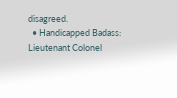disagreed.
  • Handicapped Badass: Lieutenant Colonel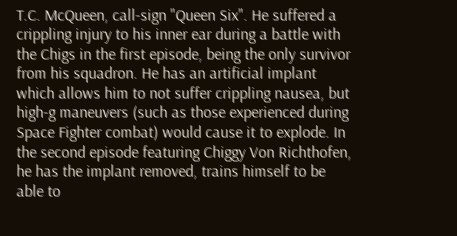T.C. McQueen, call-sign "Queen Six". He suffered a crippling injury to his inner ear during a battle with the Chigs in the first episode, being the only survivor from his squadron. He has an artificial implant which allows him to not suffer crippling nausea, but high-g maneuvers (such as those experienced during Space Fighter combat) would cause it to explode. In the second episode featuring Chiggy Von Richthofen, he has the implant removed, trains himself to be able to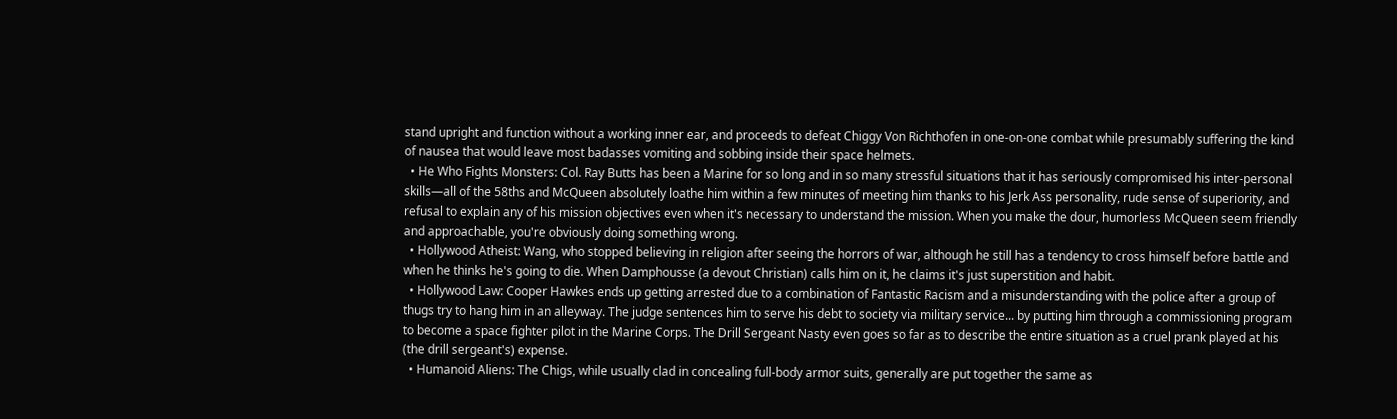stand upright and function without a working inner ear, and proceeds to defeat Chiggy Von Richthofen in one-on-one combat while presumably suffering the kind of nausea that would leave most badasses vomiting and sobbing inside their space helmets.
  • He Who Fights Monsters: Col. Ray Butts has been a Marine for so long and in so many stressful situations that it has seriously compromised his inter-personal skills—all of the 58ths and McQueen absolutely loathe him within a few minutes of meeting him thanks to his Jerk Ass personality, rude sense of superiority, and refusal to explain any of his mission objectives even when it's necessary to understand the mission. When you make the dour, humorless McQueen seem friendly and approachable, you're obviously doing something wrong.
  • Hollywood Atheist: Wang, who stopped believing in religion after seeing the horrors of war, although he still has a tendency to cross himself before battle and when he thinks he's going to die. When Damphousse (a devout Christian) calls him on it, he claims it's just superstition and habit.
  • Hollywood Law: Cooper Hawkes ends up getting arrested due to a combination of Fantastic Racism and a misunderstanding with the police after a group of thugs try to hang him in an alleyway. The judge sentences him to serve his debt to society via military service... by putting him through a commissioning program to become a space fighter pilot in the Marine Corps. The Drill Sergeant Nasty even goes so far as to describe the entire situation as a cruel prank played at his (the drill sergeant's) expense.
  • Humanoid Aliens: The Chigs, while usually clad in concealing full-body armor suits, generally are put together the same as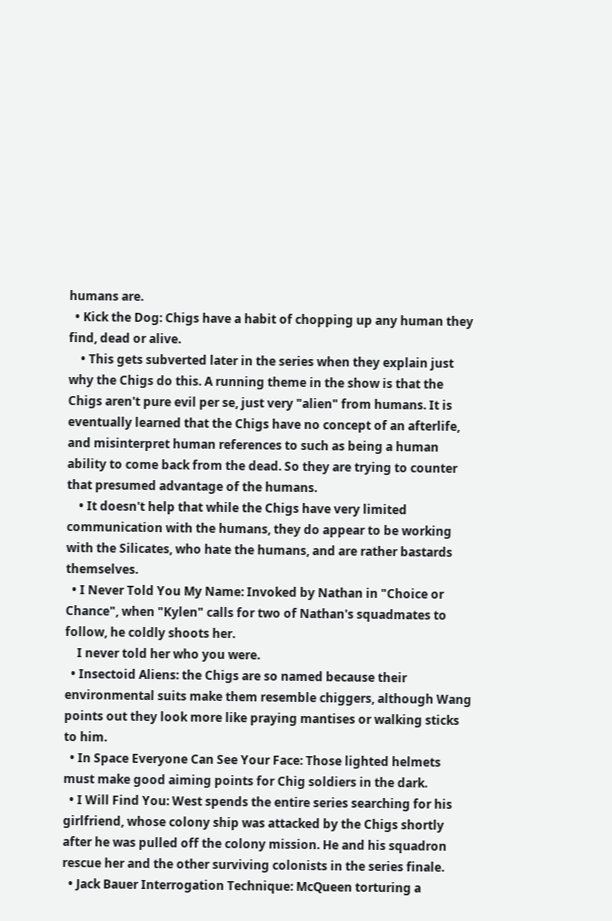humans are.
  • Kick the Dog: Chigs have a habit of chopping up any human they find, dead or alive.
    • This gets subverted later in the series when they explain just why the Chigs do this. A running theme in the show is that the Chigs aren't pure evil per se, just very "alien" from humans. It is eventually learned that the Chigs have no concept of an afterlife, and misinterpret human references to such as being a human ability to come back from the dead. So they are trying to counter that presumed advantage of the humans.
    • It doesn't help that while the Chigs have very limited communication with the humans, they do appear to be working with the Silicates, who hate the humans, and are rather bastards themselves.
  • I Never Told You My Name: Invoked by Nathan in "Choice or Chance", when "Kylen" calls for two of Nathan's squadmates to follow, he coldly shoots her.
    I never told her who you were.
  • Insectoid Aliens: the Chigs are so named because their environmental suits make them resemble chiggers, although Wang points out they look more like praying mantises or walking sticks to him.
  • In Space Everyone Can See Your Face: Those lighted helmets must make good aiming points for Chig soldiers in the dark.
  • I Will Find You: West spends the entire series searching for his girlfriend, whose colony ship was attacked by the Chigs shortly after he was pulled off the colony mission. He and his squadron rescue her and the other surviving colonists in the series finale.
  • Jack Bauer Interrogation Technique: McQueen torturing a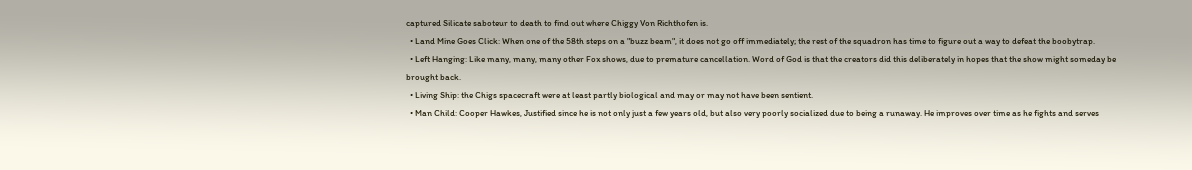captured Silicate saboteur to death to find out where Chiggy Von Richthofen is.
  • Land Mine Goes Click: When one of the 58th steps on a "buzz beam", it does not go off immediately; the rest of the squadron has time to figure out a way to defeat the boobytrap.
  • Left Hanging: Like many, many, many other Fox shows, due to premature cancellation. Word of God is that the creators did this deliberately in hopes that the show might someday be brought back.
  • Living Ship: the Chigs spacecraft were at least partly biological and may or may not have been sentient.
  • Man Child: Cooper Hawkes, Justified since he is not only just a few years old, but also very poorly socialized due to being a runaway. He improves over time as he fights and serves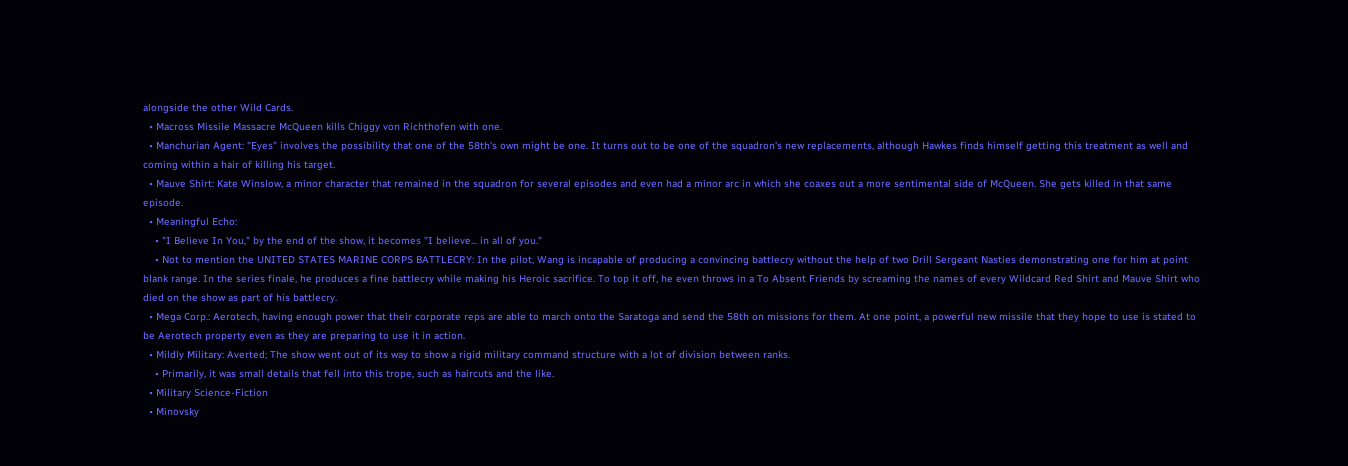alongside the other Wild Cards.
  • Macross Missile Massacre McQueen kills Chiggy von Richthofen with one.
  • Manchurian Agent: "Eyes" involves the possibility that one of the 58th's own might be one. It turns out to be one of the squadron's new replacements, although Hawkes finds himself getting this treatment as well and coming within a hair of killing his target.
  • Mauve Shirt: Kate Winslow, a minor character that remained in the squadron for several episodes and even had a minor arc in which she coaxes out a more sentimental side of McQueen. She gets killed in that same episode.
  • Meaningful Echo:
    • "I Believe In You," by the end of the show, it becomes "I believe... in all of you."
    • Not to mention the UNITED STATES MARINE CORPS BATTLECRY: In the pilot, Wang is incapable of producing a convincing battlecry without the help of two Drill Sergeant Nasties demonstrating one for him at point blank range. In the series finale, he produces a fine battlecry while making his Heroic sacrifice. To top it off, he even throws in a To Absent Friends by screaming the names of every Wildcard Red Shirt and Mauve Shirt who died on the show as part of his battlecry.
  • Mega Corp.: Aerotech, having enough power that their corporate reps are able to march onto the Saratoga and send the 58th on missions for them. At one point, a powerful new missile that they hope to use is stated to be Aerotech property even as they are preparing to use it in action.
  • Mildly Military: Averted; The show went out of its way to show a rigid military command structure with a lot of division between ranks.
    • Primarily, it was small details that fell into this trope, such as haircuts and the like.
  • Military Science-Fiction
  • Minovsky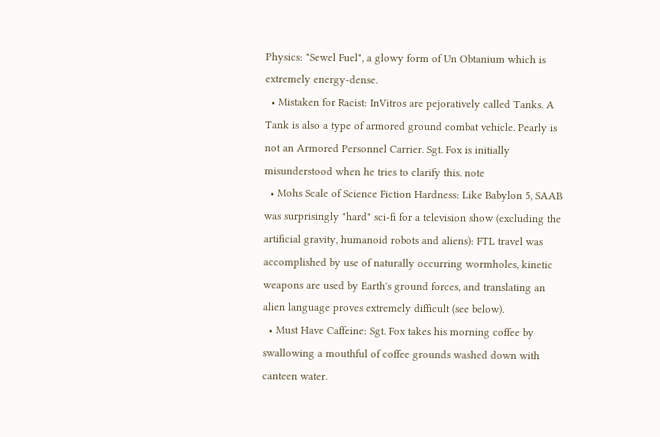Physics: "Sewel Fuel", a glowy form of Un Obtanium which is extremely energy-dense.
  • Mistaken for Racist: InVitros are pejoratively called Tanks. A Tank is also a type of armored ground combat vehicle. Pearly is not an Armored Personnel Carrier. Sgt. Fox is initially misunderstood when he tries to clarify this. note
  • Mohs Scale of Science Fiction Hardness: Like Babylon 5, SAAB was surprisingly "hard" sci-fi for a television show (excluding the artificial gravity, humanoid robots and aliens): FTL travel was accomplished by use of naturally occurring wormholes, kinetic weapons are used by Earth's ground forces, and translating an alien language proves extremely difficult (see below).
  • Must Have Caffeine: Sgt. Fox takes his morning coffee by swallowing a mouthful of coffee grounds washed down with canteen water.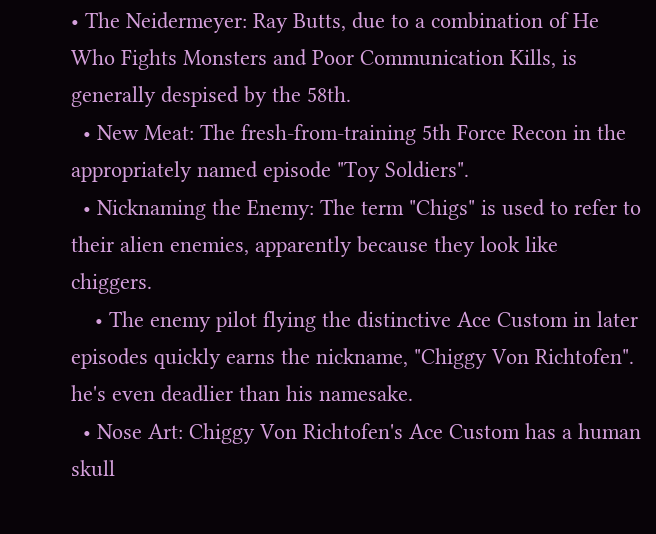• The Neidermeyer: Ray Butts, due to a combination of He Who Fights Monsters and Poor Communication Kills, is generally despised by the 58th.
  • New Meat: The fresh-from-training 5th Force Recon in the appropriately named episode "Toy Soldiers".
  • Nicknaming the Enemy: The term "Chigs" is used to refer to their alien enemies, apparently because they look like chiggers.
    • The enemy pilot flying the distinctive Ace Custom in later episodes quickly earns the nickname, "Chiggy Von Richtofen". he's even deadlier than his namesake.
  • Nose Art: Chiggy Von Richtofen's Ace Custom has a human skull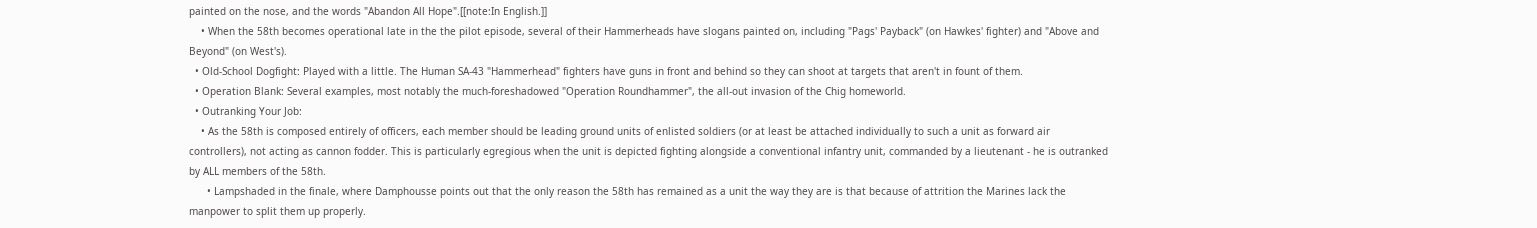painted on the nose, and the words "Abandon All Hope".[[note:In English.]]
    • When the 58th becomes operational late in the the pilot episode, several of their Hammerheads have slogans painted on, including "Pags' Payback" (on Hawkes' fighter) and "Above and Beyond" (on West's).
  • Old-School Dogfight: Played with a little. The Human SA-43 "Hammerhead" fighters have guns in front and behind so they can shoot at targets that aren't in fount of them.
  • Operation Blank: Several examples, most notably the much-foreshadowed "Operation Roundhammer", the all-out invasion of the Chig homeworld.
  • Outranking Your Job:
    • As the 58th is composed entirely of officers, each member should be leading ground units of enlisted soldiers (or at least be attached individually to such a unit as forward air controllers), not acting as cannon fodder. This is particularly egregious when the unit is depicted fighting alongside a conventional infantry unit, commanded by a lieutenant - he is outranked by ALL members of the 58th.
      • Lampshaded in the finale, where Damphousse points out that the only reason the 58th has remained as a unit the way they are is that because of attrition the Marines lack the manpower to split them up properly.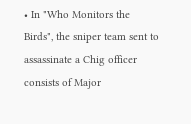• In "Who Monitors the Birds", the sniper team sent to assassinate a Chig officer consists of Major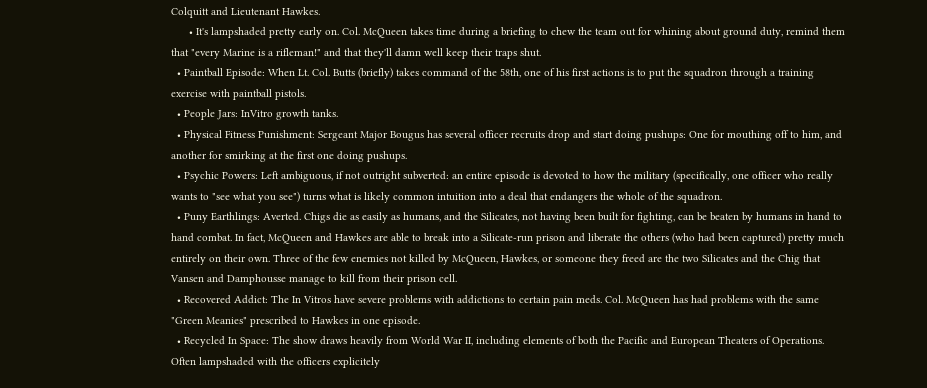Colquitt and Lieutenant Hawkes.
      • It's lampshaded pretty early on. Col. McQueen takes time during a briefing to chew the team out for whining about ground duty, remind them that "every Marine is a rifleman!" and that they'll damn well keep their traps shut.
  • Paintball Episode: When Lt. Col. Butts (briefly) takes command of the 58th, one of his first actions is to put the squadron through a training exercise with paintball pistols.
  • People Jars: InVitro growth tanks.
  • Physical Fitness Punishment: Sergeant Major Bougus has several officer recruits drop and start doing pushups: One for mouthing off to him, and another for smirking at the first one doing pushups.
  • Psychic Powers: Left ambiguous, if not outright subverted: an entire episode is devoted to how the military (specifically, one officer who really wants to "see what you see") turns what is likely common intuition into a deal that endangers the whole of the squadron.
  • Puny Earthlings: Averted. Chigs die as easily as humans, and the Silicates, not having been built for fighting, can be beaten by humans in hand to hand combat. In fact, McQueen and Hawkes are able to break into a Silicate-run prison and liberate the others (who had been captured) pretty much entirely on their own. Three of the few enemies not killed by McQueen, Hawkes, or someone they freed are the two Silicates and the Chig that Vansen and Damphousse manage to kill from their prison cell.
  • Recovered Addict: The In Vitros have severe problems with addictions to certain pain meds. Col. McQueen has had problems with the same "Green Meanies" prescribed to Hawkes in one episode.
  • Recycled In Space: The show draws heavily from World War II, including elements of both the Pacific and European Theaters of Operations. Often lampshaded with the officers explicitely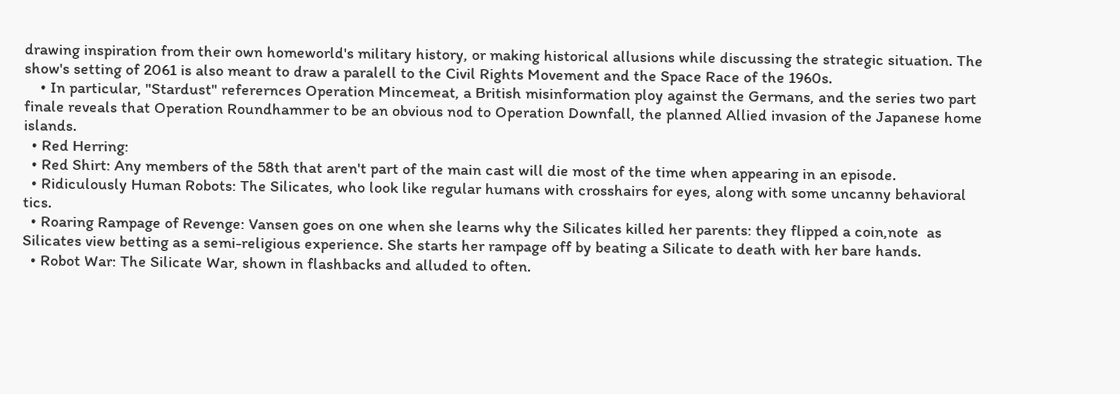drawing inspiration from their own homeworld's military history, or making historical allusions while discussing the strategic situation. The show's setting of 2061 is also meant to draw a paralell to the Civil Rights Movement and the Space Race of the 1960s.
    • In particular, "Stardust" referernces Operation Mincemeat, a British misinformation ploy against the Germans, and the series two part finale reveals that Operation Roundhammer to be an obvious nod to Operation Downfall, the planned Allied invasion of the Japanese home islands.
  • Red Herring:
  • Red Shirt: Any members of the 58th that aren't part of the main cast will die most of the time when appearing in an episode.
  • Ridiculously Human Robots: The Silicates, who look like regular humans with crosshairs for eyes, along with some uncanny behavioral tics.
  • Roaring Rampage of Revenge: Vansen goes on one when she learns why the Silicates killed her parents: they flipped a coin,note  as Silicates view betting as a semi-religious experience. She starts her rampage off by beating a Silicate to death with her bare hands.
  • Robot War: The Silicate War, shown in flashbacks and alluded to often.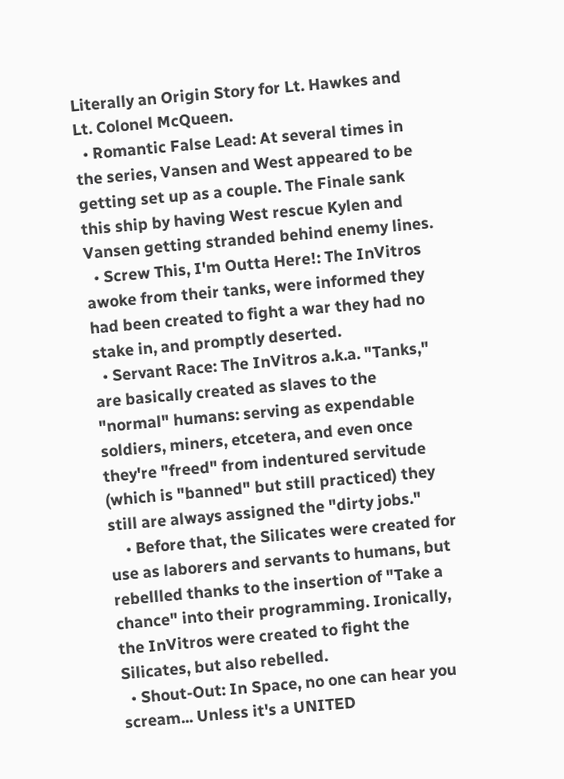Literally an Origin Story for Lt. Hawkes and Lt. Colonel McQueen.
  • Romantic False Lead: At several times in the series, Vansen and West appeared to be getting set up as a couple. The Finale sank this ship by having West rescue Kylen and Vansen getting stranded behind enemy lines.
  • Screw This, I'm Outta Here!: The InVitros awoke from their tanks, were informed they had been created to fight a war they had no stake in, and promptly deserted.
  • Servant Race: The InVitros a.k.a. "Tanks," are basically created as slaves to the "normal" humans: serving as expendable soldiers, miners, etcetera, and even once they're "freed" from indentured servitude (which is "banned" but still practiced) they still are always assigned the "dirty jobs."
    • Before that, the Silicates were created for use as laborers and servants to humans, but rebellled thanks to the insertion of "Take a chance" into their programming. Ironically, the InVitros were created to fight the Silicates, but also rebelled.
  • Shout-Out: In Space, no one can hear you scream... Unless it's a UNITED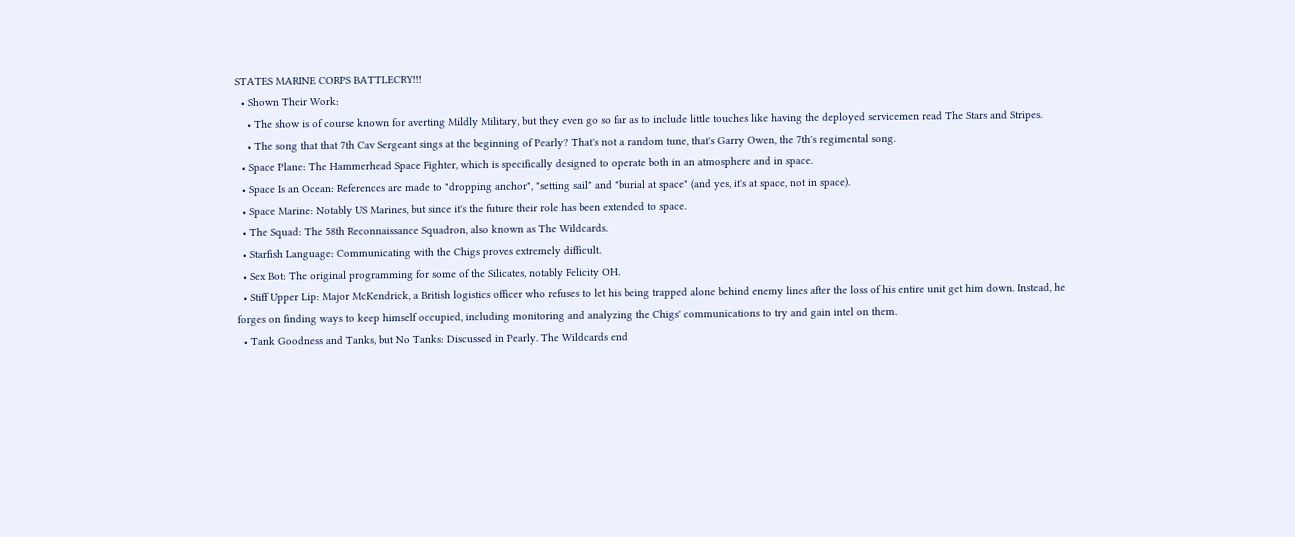STATES MARINE CORPS BATTLECRY!!!
  • Shown Their Work:
    • The show is of course known for averting Mildly Military, but they even go so far as to include little touches like having the deployed servicemen read The Stars and Stripes.
    • The song that that 7th Cav Sergeant sings at the beginning of Pearly? That's not a random tune, that's Garry Owen, the 7th's regimental song.
  • Space Plane: The Hammerhead Space Fighter, which is specifically designed to operate both in an atmosphere and in space.
  • Space Is an Ocean: References are made to "dropping anchor", "setting sail" and "burial at space" (and yes, it's at space, not in space).
  • Space Marine: Notably US Marines, but since it's the future their role has been extended to space.
  • The Squad: The 58th Reconnaissance Squadron, also known as The Wildcards.
  • Starfish Language: Communicating with the Chigs proves extremely difficult.
  • Sex Bot: The original programming for some of the Silicates, notably Felicity OH.
  • Stiff Upper Lip: Major McKendrick, a British logistics officer who refuses to let his being trapped alone behind enemy lines after the loss of his entire unit get him down. Instead, he forges on finding ways to keep himself occupied, including monitoring and analyzing the Chigs' communications to try and gain intel on them.
  • Tank Goodness and Tanks, but No Tanks: Discussed in Pearly. The Wildcards end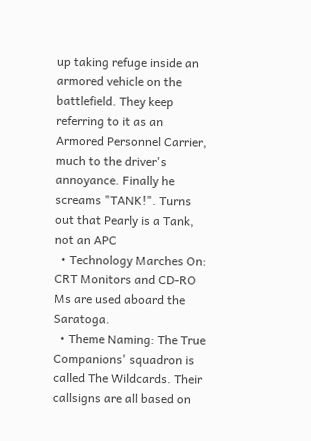up taking refuge inside an armored vehicle on the battlefield. They keep referring to it as an Armored Personnel Carrier, much to the driver's annoyance. Finally he screams "TANK!". Turns out that Pearly is a Tank, not an APC
  • Technology Marches On: CRT Monitors and CD-RO Ms are used aboard the Saratoga.
  • Theme Naming: The True Companions' squadron is called The Wildcards. Their callsigns are all based on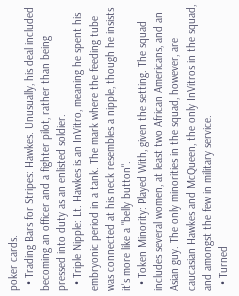poker cards.
  • Trading Bars for Stripes: Hawkes. Unusually, his deal included becoming an officer and a fighter pilot, rather than being pressed into duty as an enlisted soldier.
  • Triple Nipple: Lt. Hawkes is an InVitro, meaning he spent his embryonic period in a tank. The mark where the feeding tube was connected at his neck resembles a nipple, though he insists it's more like a "belly button".
  • Token Minority: Played With, given the setting. The squad includes several women, at least two African Americans, and an Asian guy. The only minorities in the squad, however, are caucasian Hawkes and McQueen, the only InVitros in the squad, and amongst the few in military service.
  • Turned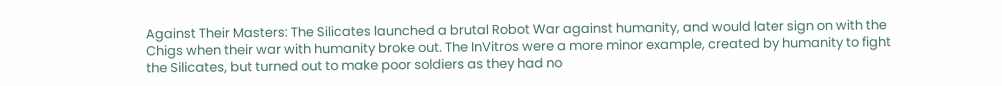Against Their Masters: The Silicates launched a brutal Robot War against humanity, and would later sign on with the Chigs when their war with humanity broke out. The InVitros were a more minor example, created by humanity to fight the Silicates, but turned out to make poor soldiers as they had no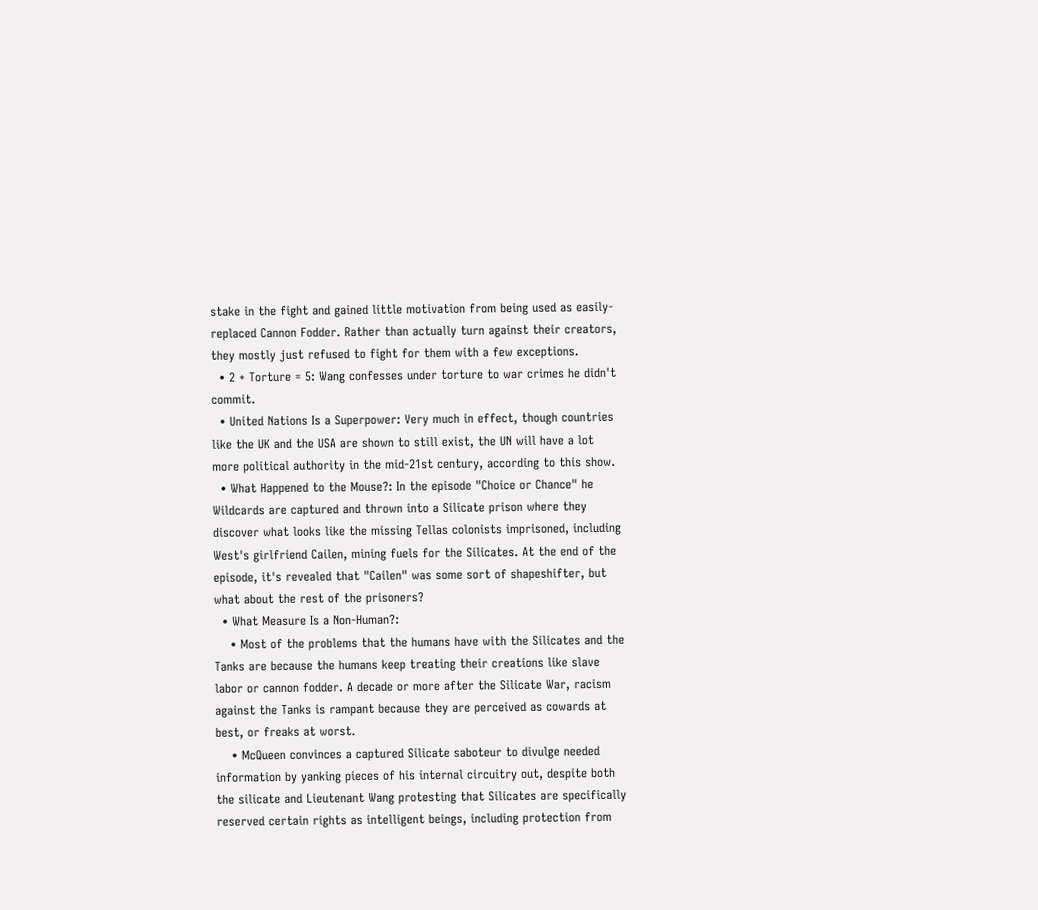stake in the fight and gained little motivation from being used as easily-replaced Cannon Fodder. Rather than actually turn against their creators, they mostly just refused to fight for them with a few exceptions.
  • 2 + Torture = 5: Wang confesses under torture to war crimes he didn't commit.
  • United Nations Is a Superpower: Very much in effect, though countries like the UK and the USA are shown to still exist, the UN will have a lot more political authority in the mid-21st century, according to this show.
  • What Happened to the Mouse?: In the episode "Choice or Chance" he Wildcards are captured and thrown into a Silicate prison where they discover what looks like the missing Tellas colonists imprisoned, including West's girlfriend Cailen, mining fuels for the Silicates. At the end of the episode, it's revealed that "Cailen" was some sort of shapeshifter, but what about the rest of the prisoners?
  • What Measure Is a Non-Human?:
    • Most of the problems that the humans have with the Silicates and the Tanks are because the humans keep treating their creations like slave labor or cannon fodder. A decade or more after the Silicate War, racism against the Tanks is rampant because they are perceived as cowards at best, or freaks at worst.
    • McQueen convinces a captured Silicate saboteur to divulge needed information by yanking pieces of his internal circuitry out, despite both the silicate and Lieutenant Wang protesting that Silicates are specifically reserved certain rights as intelligent beings, including protection from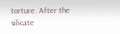torture. After the silicate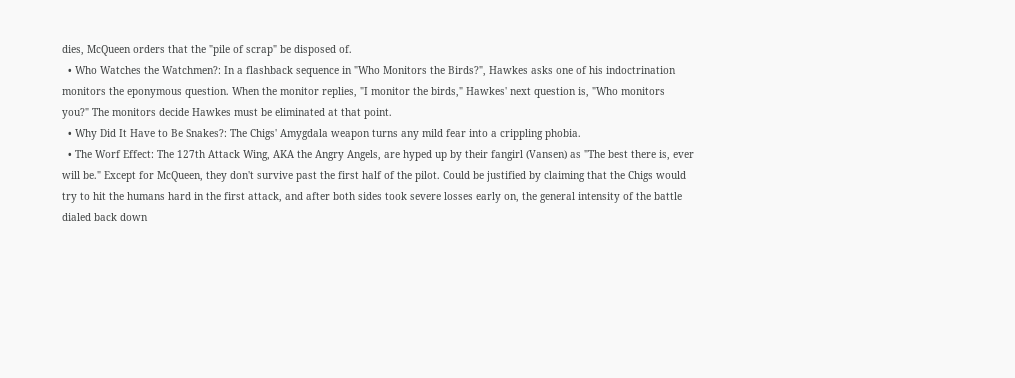dies, McQueen orders that the "pile of scrap" be disposed of.
  • Who Watches the Watchmen?: In a flashback sequence in "Who Monitors the Birds?", Hawkes asks one of his indoctrination monitors the eponymous question. When the monitor replies, "I monitor the birds," Hawkes' next question is, "Who monitors you?" The monitors decide Hawkes must be eliminated at that point.
  • Why Did It Have to Be Snakes?: The Chigs' Amygdala weapon turns any mild fear into a crippling phobia.
  • The Worf Effect: The 127th Attack Wing, AKA the Angry Angels, are hyped up by their fangirl (Vansen) as "The best there is, ever will be." Except for McQueen, they don't survive past the first half of the pilot. Could be justified by claiming that the Chigs would try to hit the humans hard in the first attack, and after both sides took severe losses early on, the general intensity of the battle dialed back down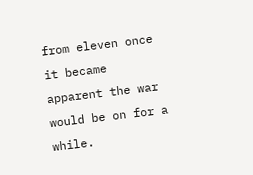from eleven once it became apparent the war would be on for a while.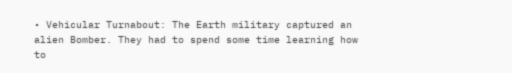• Vehicular Turnabout: The Earth military captured an alien Bomber. They had to spend some time learning how to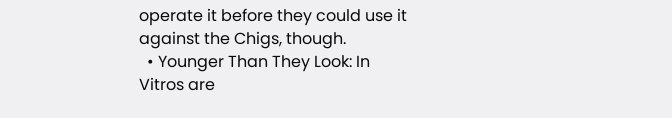operate it before they could use it against the Chigs, though.
  • Younger Than They Look: In Vitros are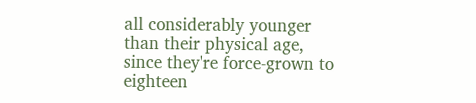all considerably younger than their physical age, since they're force-grown to eighteen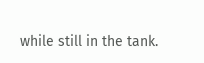while still in the tank.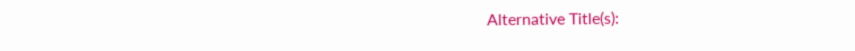Alternative Title(s):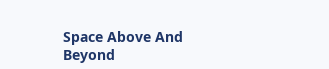Space Above And Beyond